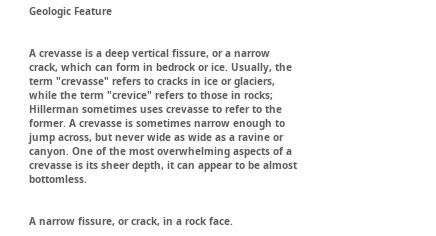Geologic Feature


A crevasse is a deep vertical fissure, or a narrow crack, which can form in bedrock or ice. Usually, the term "crevasse" refers to cracks in ice or glaciers, while the term "crevice" refers to those in rocks; Hillerman sometimes uses crevasse to refer to the former. A crevasse is sometimes narrow enough to jump across, but never wide as wide as a ravine or canyon. One of the most overwhelming aspects of a crevasse is its sheer depth, it can appear to be almost bottomless.


A narrow fissure, or crack, in a rock face.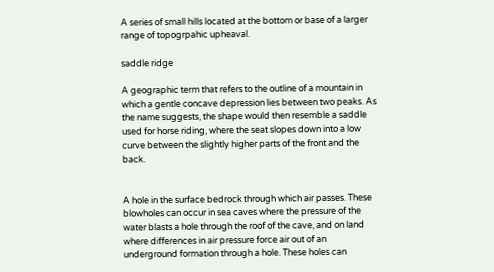A series of small hills located at the bottom or base of a larger range of topogrpahic upheaval.

saddle ridge

A geographic term that refers to the outline of a mountain in which a gentle concave depression lies between two peaks. As the name suggests, the shape would then resemble a saddle used for horse riding, where the seat slopes down into a low curve between the slightly higher parts of the front and the back.


A hole in the surface bedrock through which air passes. These blowholes can occur in sea caves where the pressure of the water blasts a hole through the roof of the cave, and on land where differences in air pressure force air out of an underground formation through a hole. These holes can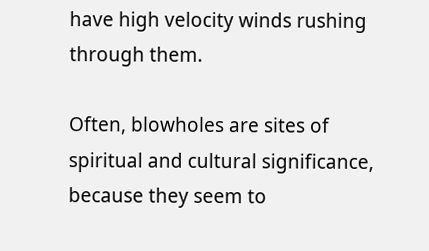have high velocity winds rushing through them.

Often, blowholes are sites of spiritual and cultural significance, because they seem to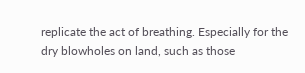replicate the act of breathing. Especially for the dry blowholes on land, such as those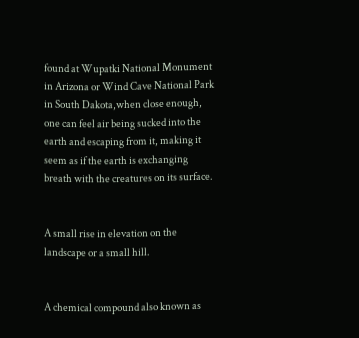found at Wupatki National Monument in Arizona or Wind Cave National Park in South Dakota,when close enough, one can feel air being sucked into the earth and escaping from it, making it seem as if the earth is exchanging breath with the creatures on its surface.


A small rise in elevation on the landscape or a small hill.


A chemical compound also known as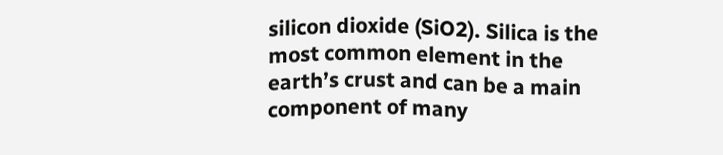silicon dioxide (SiO2). Silica is the most common element in the earth’s crust and can be a main component of many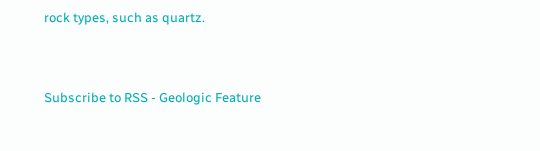rock types, such as quartz.


Subscribe to RSS - Geologic Feature